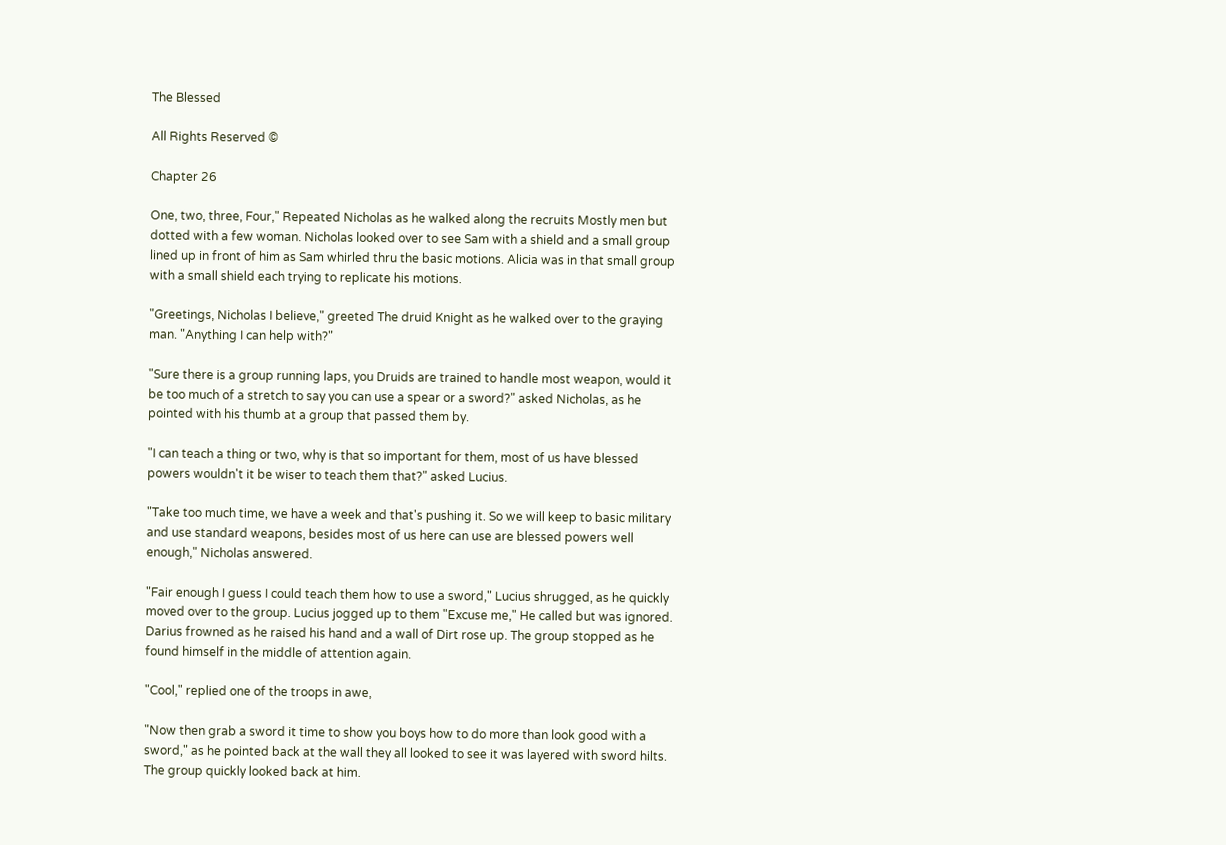The Blessed

All Rights Reserved ©

Chapter 26

One, two, three, Four," Repeated Nicholas as he walked along the recruits Mostly men but dotted with a few woman. Nicholas looked over to see Sam with a shield and a small group lined up in front of him as Sam whirled thru the basic motions. Alicia was in that small group with a small shield each trying to replicate his motions.

"Greetings, Nicholas I believe," greeted The druid Knight as he walked over to the graying man. "Anything I can help with?"

"Sure there is a group running laps, you Druids are trained to handle most weapon, would it be too much of a stretch to say you can use a spear or a sword?" asked Nicholas, as he pointed with his thumb at a group that passed them by.

"I can teach a thing or two, why is that so important for them, most of us have blessed powers wouldn't it be wiser to teach them that?" asked Lucius.

"Take too much time, we have a week and that's pushing it. So we will keep to basic military and use standard weapons, besides most of us here can use are blessed powers well enough," Nicholas answered.

"Fair enough I guess I could teach them how to use a sword," Lucius shrugged, as he quickly moved over to the group. Lucius jogged up to them "Excuse me," He called but was ignored. Darius frowned as he raised his hand and a wall of Dirt rose up. The group stopped as he found himself in the middle of attention again.

"Cool," replied one of the troops in awe,

"Now then grab a sword it time to show you boys how to do more than look good with a sword," as he pointed back at the wall they all looked to see it was layered with sword hilts. The group quickly looked back at him.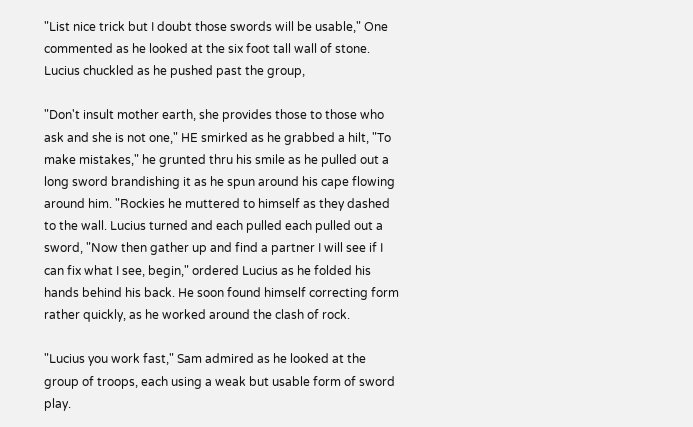"List nice trick but I doubt those swords will be usable," One commented as he looked at the six foot tall wall of stone. Lucius chuckled as he pushed past the group,

"Don't insult mother earth, she provides those to those who ask and she is not one," HE smirked as he grabbed a hilt, "To make mistakes," he grunted thru his smile as he pulled out a long sword brandishing it as he spun around his cape flowing around him. "Rockies he muttered to himself as they dashed to the wall. Lucius turned and each pulled each pulled out a sword, "Now then gather up and find a partner I will see if I can fix what I see, begin," ordered Lucius as he folded his hands behind his back. He soon found himself correcting form rather quickly, as he worked around the clash of rock.

"Lucius you work fast," Sam admired as he looked at the group of troops, each using a weak but usable form of sword play.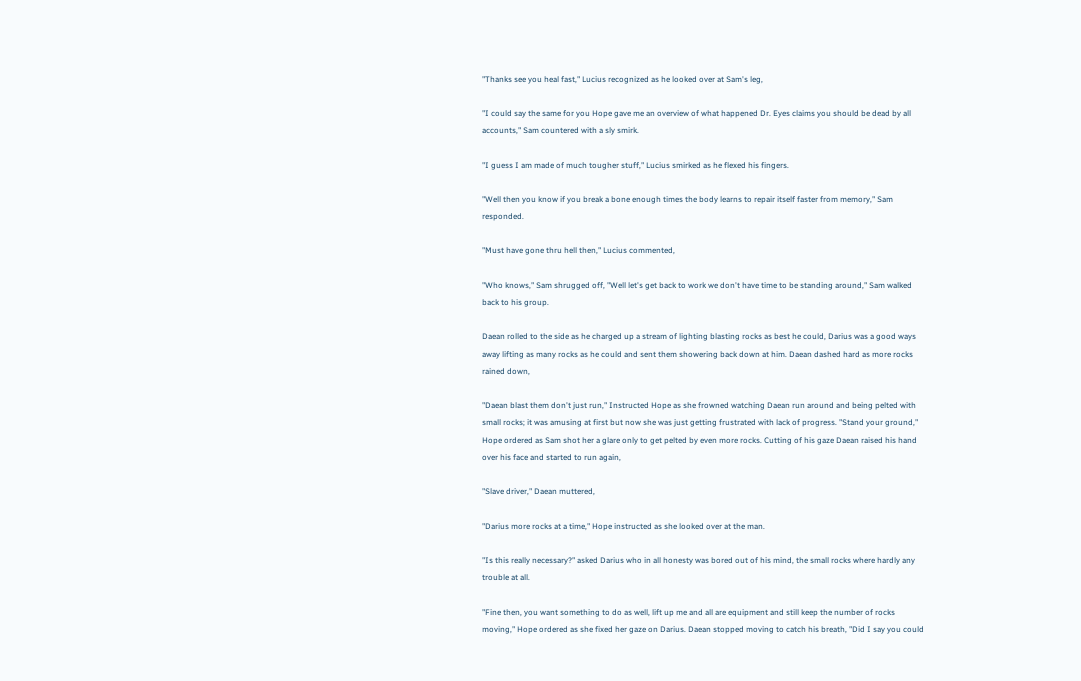"Thanks see you heal fast," Lucius recognized as he looked over at Sam's leg,

"I could say the same for you Hope gave me an overview of what happened Dr. Eyes claims you should be dead by all accounts," Sam countered with a sly smirk.

"I guess I am made of much tougher stuff," Lucius smirked as he flexed his fingers.

"Well then you know if you break a bone enough times the body learns to repair itself faster from memory," Sam responded.

"Must have gone thru hell then," Lucius commented,

"Who knows," Sam shrugged off, "Well let's get back to work we don't have time to be standing around," Sam walked back to his group.

Daean rolled to the side as he charged up a stream of lighting blasting rocks as best he could, Darius was a good ways away lifting as many rocks as he could and sent them showering back down at him. Daean dashed hard as more rocks rained down,

"Daean blast them don't just run," Instructed Hope as she frowned watching Daean run around and being pelted with small rocks; it was amusing at first but now she was just getting frustrated with lack of progress. "Stand your ground," Hope ordered as Sam shot her a glare only to get pelted by even more rocks. Cutting of his gaze Daean raised his hand over his face and started to run again,

"Slave driver," Daean muttered,

"Darius more rocks at a time," Hope instructed as she looked over at the man.

"Is this really necessary?" asked Darius who in all honesty was bored out of his mind, the small rocks where hardly any trouble at all.

"Fine then, you want something to do as well, lift up me and all are equipment and still keep the number of rocks moving," Hope ordered as she fixed her gaze on Darius. Daean stopped moving to catch his breath, "Did I say you could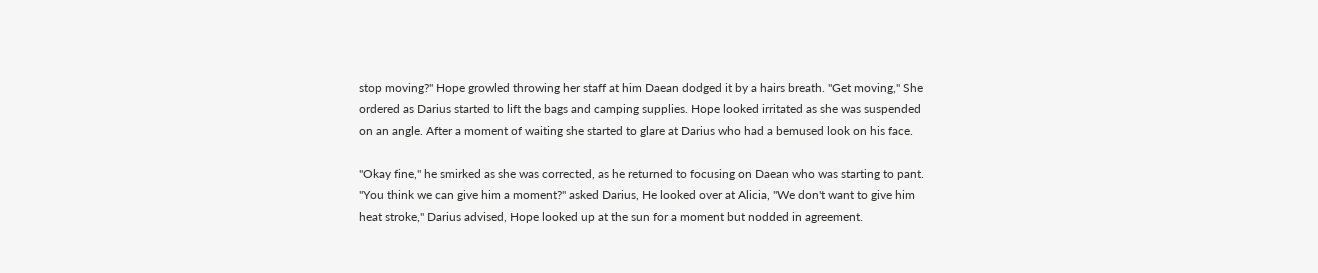stop moving?" Hope growled throwing her staff at him Daean dodged it by a hairs breath. "Get moving," She ordered as Darius started to lift the bags and camping supplies. Hope looked irritated as she was suspended on an angle. After a moment of waiting she started to glare at Darius who had a bemused look on his face.

"Okay fine," he smirked as she was corrected, as he returned to focusing on Daean who was starting to pant. "You think we can give him a moment?" asked Darius, He looked over at Alicia, "We don't want to give him heat stroke," Darius advised, Hope looked up at the sun for a moment but nodded in agreement.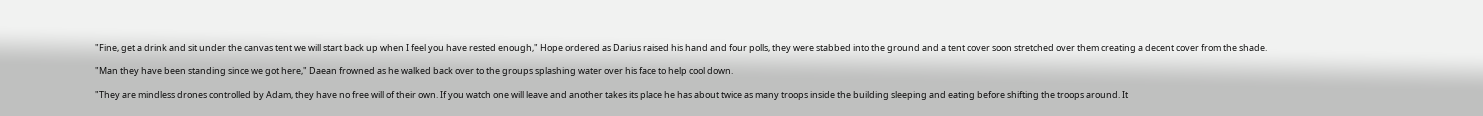"Fine, get a drink and sit under the canvas tent we will start back up when I feel you have rested enough," Hope ordered as Darius raised his hand and four polls, they were stabbed into the ground and a tent cover soon stretched over them creating a decent cover from the shade.

"Man they have been standing since we got here," Daean frowned as he walked back over to the groups splashing water over his face to help cool down.

"They are mindless drones controlled by Adam, they have no free will of their own. If you watch one will leave and another takes its place he has about twice as many troops inside the building sleeping and eating before shifting the troops around. It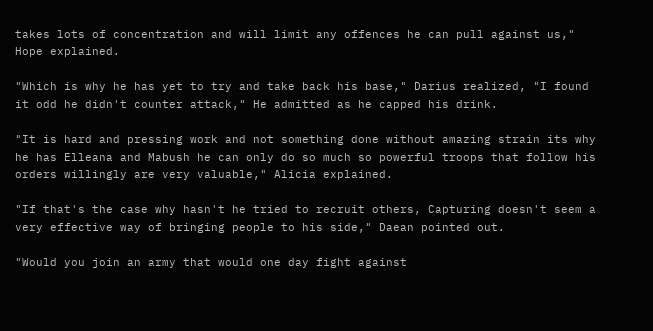takes lots of concentration and will limit any offences he can pull against us," Hope explained.

"Which is why he has yet to try and take back his base," Darius realized, "I found it odd he didn't counter attack," He admitted as he capped his drink.

"It is hard and pressing work and not something done without amazing strain its why he has Elleana and Mabush he can only do so much so powerful troops that follow his orders willingly are very valuable," Alicia explained.

"If that's the case why hasn't he tried to recruit others, Capturing doesn't seem a very effective way of bringing people to his side," Daean pointed out.

"Would you join an army that would one day fight against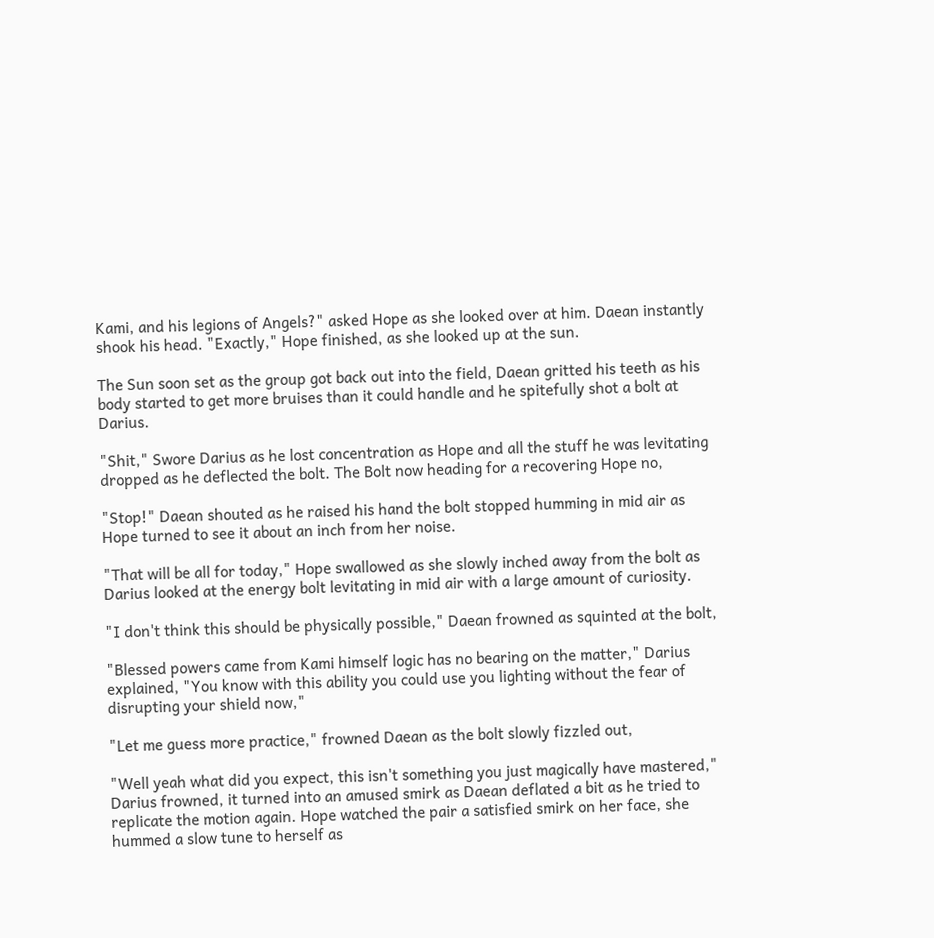Kami, and his legions of Angels?" asked Hope as she looked over at him. Daean instantly shook his head. "Exactly," Hope finished, as she looked up at the sun.

The Sun soon set as the group got back out into the field, Daean gritted his teeth as his body started to get more bruises than it could handle and he spitefully shot a bolt at Darius.

"Shit," Swore Darius as he lost concentration as Hope and all the stuff he was levitating dropped as he deflected the bolt. The Bolt now heading for a recovering Hope no,

"Stop!" Daean shouted as he raised his hand the bolt stopped humming in mid air as Hope turned to see it about an inch from her noise.

"That will be all for today," Hope swallowed as she slowly inched away from the bolt as Darius looked at the energy bolt levitating in mid air with a large amount of curiosity.

"I don't think this should be physically possible," Daean frowned as squinted at the bolt,

"Blessed powers came from Kami himself logic has no bearing on the matter," Darius explained, "You know with this ability you could use you lighting without the fear of disrupting your shield now,"

"Let me guess more practice," frowned Daean as the bolt slowly fizzled out,

"Well yeah what did you expect, this isn't something you just magically have mastered," Darius frowned, it turned into an amused smirk as Daean deflated a bit as he tried to replicate the motion again. Hope watched the pair a satisfied smirk on her face, she hummed a slow tune to herself as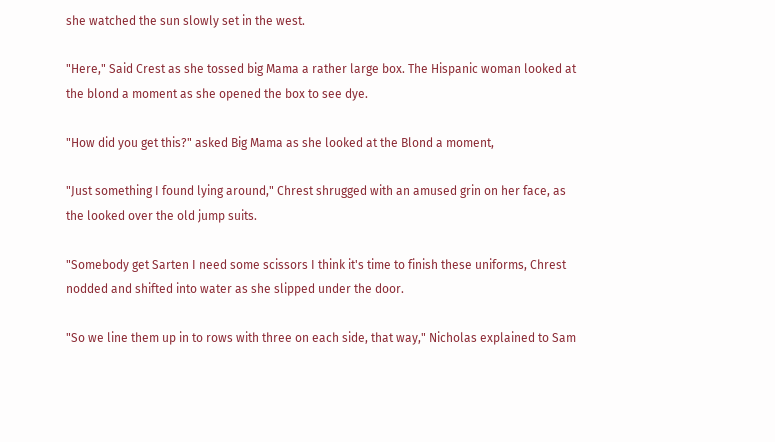she watched the sun slowly set in the west.

"Here," Said Crest as she tossed big Mama a rather large box. The Hispanic woman looked at the blond a moment as she opened the box to see dye.

"How did you get this?" asked Big Mama as she looked at the Blond a moment,

"Just something I found lying around," Chrest shrugged with an amused grin on her face, as the looked over the old jump suits.

"Somebody get Sarten I need some scissors I think it's time to finish these uniforms, Chrest nodded and shifted into water as she slipped under the door.

"So we line them up in to rows with three on each side, that way," Nicholas explained to Sam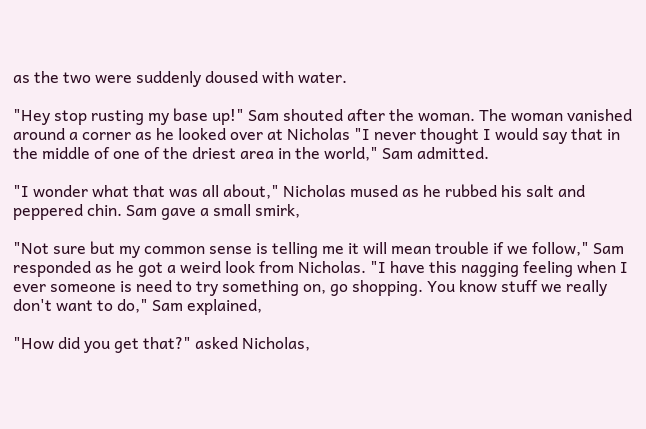as the two were suddenly doused with water.

"Hey stop rusting my base up!" Sam shouted after the woman. The woman vanished around a corner as he looked over at Nicholas "I never thought I would say that in the middle of one of the driest area in the world," Sam admitted.

"I wonder what that was all about," Nicholas mused as he rubbed his salt and peppered chin. Sam gave a small smirk,

"Not sure but my common sense is telling me it will mean trouble if we follow," Sam responded as he got a weird look from Nicholas. "I have this nagging feeling when I ever someone is need to try something on, go shopping. You know stuff we really don't want to do," Sam explained,

"How did you get that?" asked Nicholas,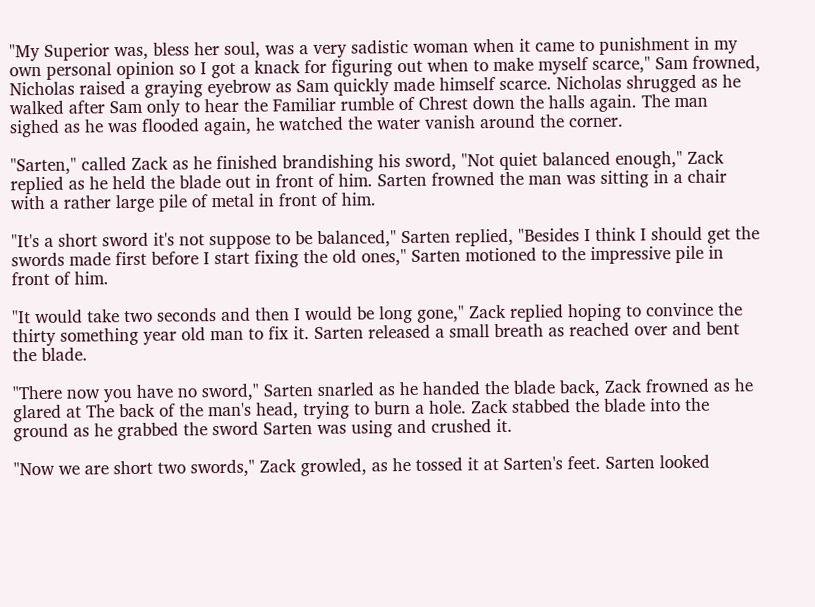"My Superior was, bless her soul, was a very sadistic woman when it came to punishment in my own personal opinion so I got a knack for figuring out when to make myself scarce," Sam frowned, Nicholas raised a graying eyebrow as Sam quickly made himself scarce. Nicholas shrugged as he walked after Sam only to hear the Familiar rumble of Chrest down the halls again. The man sighed as he was flooded again, he watched the water vanish around the corner.

"Sarten," called Zack as he finished brandishing his sword, "Not quiet balanced enough," Zack replied as he held the blade out in front of him. Sarten frowned the man was sitting in a chair with a rather large pile of metal in front of him.

"It's a short sword it's not suppose to be balanced," Sarten replied, "Besides I think I should get the swords made first before I start fixing the old ones," Sarten motioned to the impressive pile in front of him.

"It would take two seconds and then I would be long gone," Zack replied hoping to convince the thirty something year old man to fix it. Sarten released a small breath as reached over and bent the blade.

"There now you have no sword," Sarten snarled as he handed the blade back, Zack frowned as he glared at The back of the man's head, trying to burn a hole. Zack stabbed the blade into the ground as he grabbed the sword Sarten was using and crushed it.

"Now we are short two swords," Zack growled, as he tossed it at Sarten's feet. Sarten looked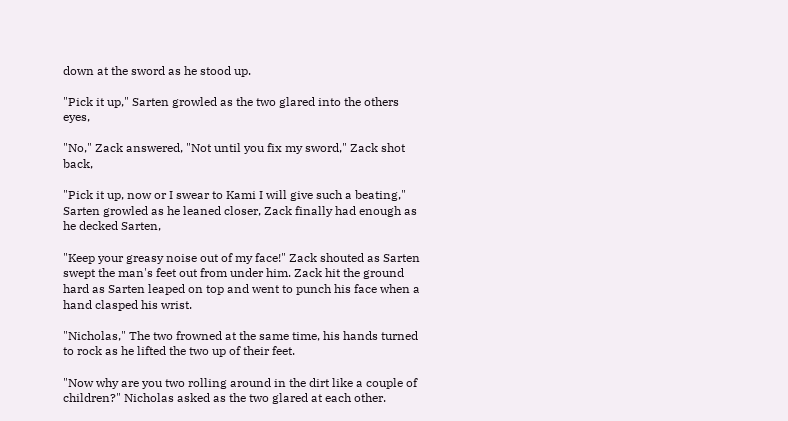down at the sword as he stood up.

"Pick it up," Sarten growled as the two glared into the others eyes,

"No," Zack answered, "Not until you fix my sword," Zack shot back,

"Pick it up, now or I swear to Kami I will give such a beating," Sarten growled as he leaned closer, Zack finally had enough as he decked Sarten,

"Keep your greasy noise out of my face!" Zack shouted as Sarten swept the man's feet out from under him. Zack hit the ground hard as Sarten leaped on top and went to punch his face when a hand clasped his wrist.

"Nicholas," The two frowned at the same time, his hands turned to rock as he lifted the two up of their feet.

"Now why are you two rolling around in the dirt like a couple of children?" Nicholas asked as the two glared at each other.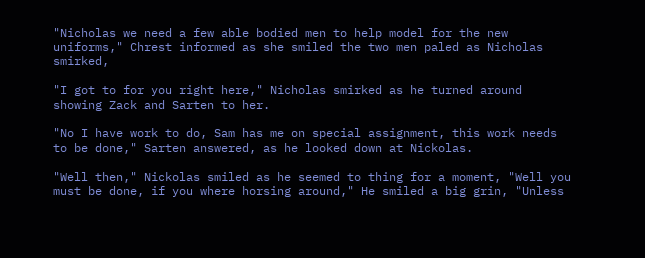"Nicholas we need a few able bodied men to help model for the new uniforms," Chrest informed as she smiled the two men paled as Nicholas smirked,

"I got to for you right here," Nicholas smirked as he turned around showing Zack and Sarten to her.

"No I have work to do, Sam has me on special assignment, this work needs to be done," Sarten answered, as he looked down at Nickolas.

"Well then," Nickolas smiled as he seemed to thing for a moment, "Well you must be done, if you where horsing around," He smiled a big grin, "Unless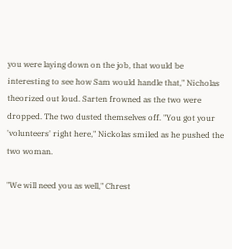you were laying down on the job, that would be interesting to see how Sam would handle that," Nicholas theorized out loud. Sarten frowned as the two were dropped. The two dusted themselves off. "You got your 'volunteers' right here," Nickolas smiled as he pushed the two woman.

"We will need you as well," Chrest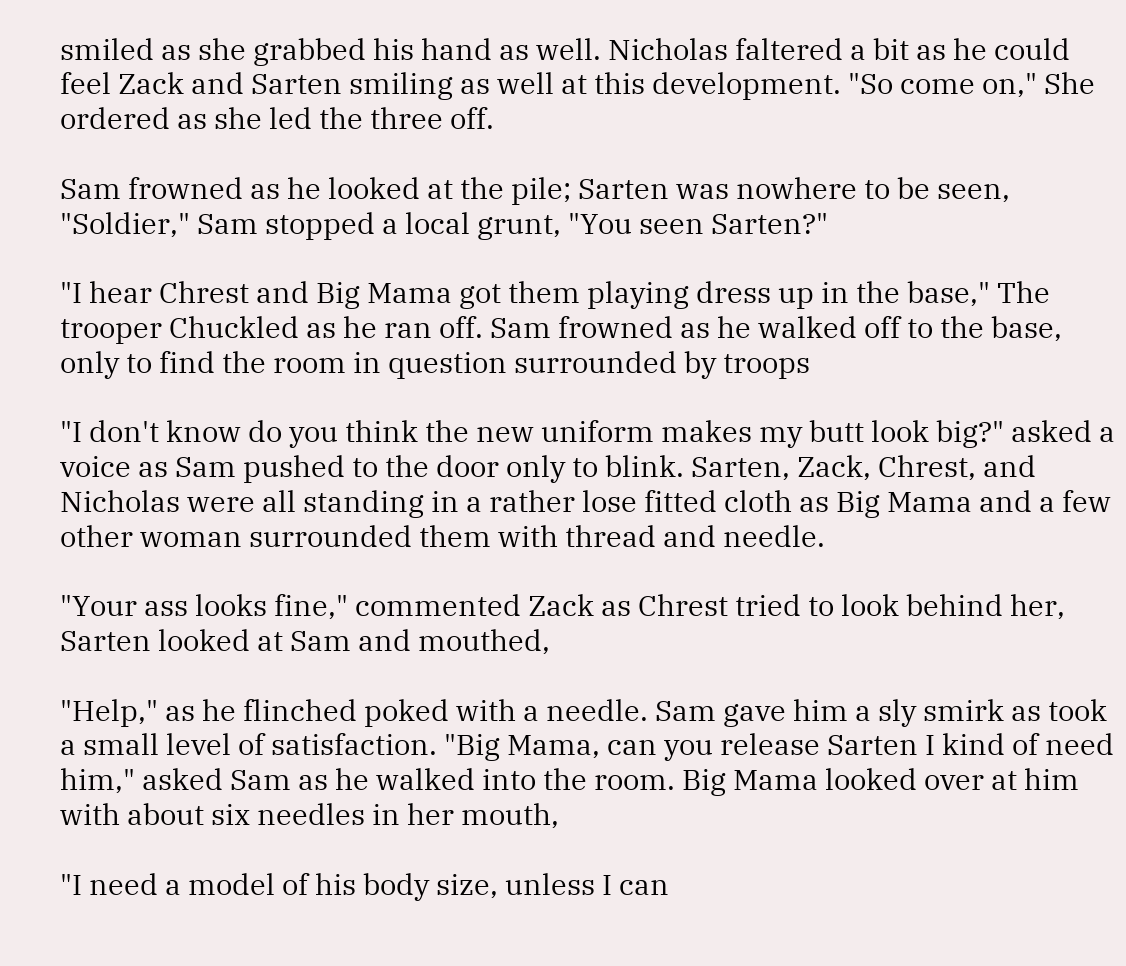smiled as she grabbed his hand as well. Nicholas faltered a bit as he could feel Zack and Sarten smiling as well at this development. "So come on," She ordered as she led the three off.

Sam frowned as he looked at the pile; Sarten was nowhere to be seen, "Soldier," Sam stopped a local grunt, "You seen Sarten?"

"I hear Chrest and Big Mama got them playing dress up in the base," The trooper Chuckled as he ran off. Sam frowned as he walked off to the base, only to find the room in question surrounded by troops

"I don't know do you think the new uniform makes my butt look big?" asked a voice as Sam pushed to the door only to blink. Sarten, Zack, Chrest, and Nicholas were all standing in a rather lose fitted cloth as Big Mama and a few other woman surrounded them with thread and needle.

"Your ass looks fine," commented Zack as Chrest tried to look behind her, Sarten looked at Sam and mouthed,

"Help," as he flinched poked with a needle. Sam gave him a sly smirk as took a small level of satisfaction. "Big Mama, can you release Sarten I kind of need him," asked Sam as he walked into the room. Big Mama looked over at him with about six needles in her mouth,

"I need a model of his body size, unless I can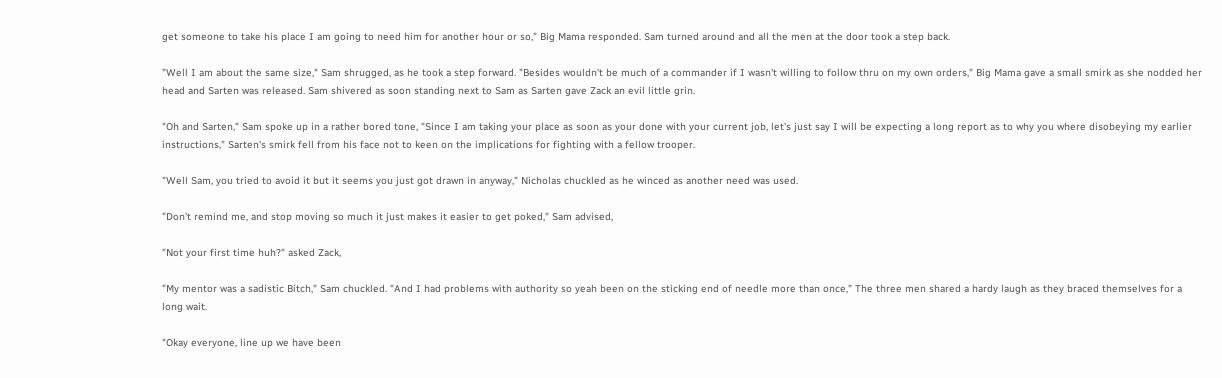get someone to take his place I am going to need him for another hour or so," Big Mama responded. Sam turned around and all the men at the door took a step back.

"Well I am about the same size," Sam shrugged, as he took a step forward. "Besides wouldn't be much of a commander if I wasn't willing to follow thru on my own orders," Big Mama gave a small smirk as she nodded her head and Sarten was released. Sam shivered as soon standing next to Sam as Sarten gave Zack an evil little grin.

"Oh and Sarten," Sam spoke up in a rather bored tone, "Since I am taking your place as soon as your done with your current job, let's just say I will be expecting a long report as to why you where disobeying my earlier instructions," Sarten's smirk fell from his face not to keen on the implications for fighting with a fellow trooper.

"Well Sam, you tried to avoid it but it seems you just got drawn in anyway," Nicholas chuckled as he winced as another need was used.

"Don't remind me, and stop moving so much it just makes it easier to get poked," Sam advised,

"Not your first time huh?" asked Zack,

"My mentor was a sadistic Bitch," Sam chuckled. "And I had problems with authority so yeah been on the sticking end of needle more than once," The three men shared a hardy laugh as they braced themselves for a long wait.

"Okay everyone, line up we have been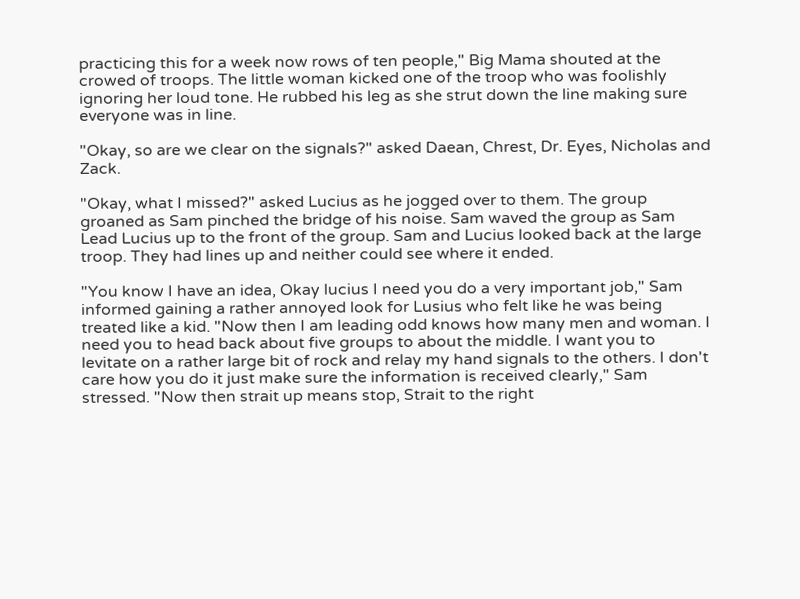practicing this for a week now rows of ten people," Big Mama shouted at the crowed of troops. The little woman kicked one of the troop who was foolishly ignoring her loud tone. He rubbed his leg as she strut down the line making sure everyone was in line.

"Okay, so are we clear on the signals?" asked Daean, Chrest, Dr. Eyes, Nicholas and Zack.

"Okay, what I missed?" asked Lucius as he jogged over to them. The group groaned as Sam pinched the bridge of his noise. Sam waved the group as Sam Lead Lucius up to the front of the group. Sam and Lucius looked back at the large troop. They had lines up and neither could see where it ended.

"You know I have an idea, Okay lucius I need you do a very important job," Sam informed gaining a rather annoyed look for Lusius who felt like he was being treated like a kid. "Now then I am leading odd knows how many men and woman. I need you to head back about five groups to about the middle. I want you to levitate on a rather large bit of rock and relay my hand signals to the others. I don't care how you do it just make sure the information is received clearly," Sam stressed. "Now then strait up means stop, Strait to the right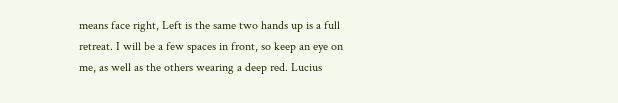means face right, Left is the same two hands up is a full retreat. I will be a few spaces in front, so keep an eye on me, as well as the others wearing a deep red. Lucius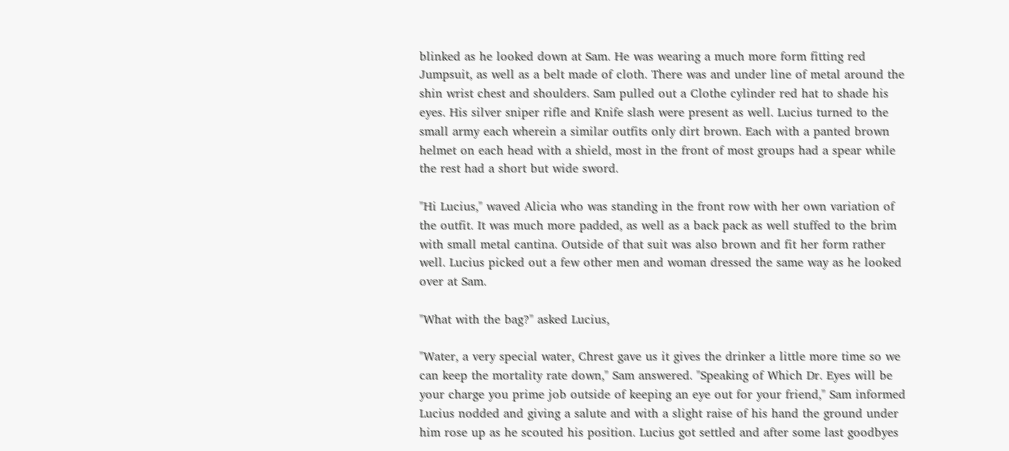blinked as he looked down at Sam. He was wearing a much more form fitting red Jumpsuit, as well as a belt made of cloth. There was and under line of metal around the shin wrist chest and shoulders. Sam pulled out a Clothe cylinder red hat to shade his eyes. His silver sniper rifle and Knife slash were present as well. Lucius turned to the small army each wherein a similar outfits only dirt brown. Each with a panted brown helmet on each head with a shield, most in the front of most groups had a spear while the rest had a short but wide sword.

"Hi Lucius," waved Alicia who was standing in the front row with her own variation of the outfit. It was much more padded, as well as a back pack as well stuffed to the brim with small metal cantina. Outside of that suit was also brown and fit her form rather well. Lucius picked out a few other men and woman dressed the same way as he looked over at Sam.

"What with the bag?" asked Lucius,

"Water, a very special water, Chrest gave us it gives the drinker a little more time so we can keep the mortality rate down," Sam answered. "Speaking of Which Dr. Eyes will be your charge you prime job outside of keeping an eye out for your friend," Sam informed Lucius nodded and giving a salute and with a slight raise of his hand the ground under him rose up as he scouted his position. Lucius got settled and after some last goodbyes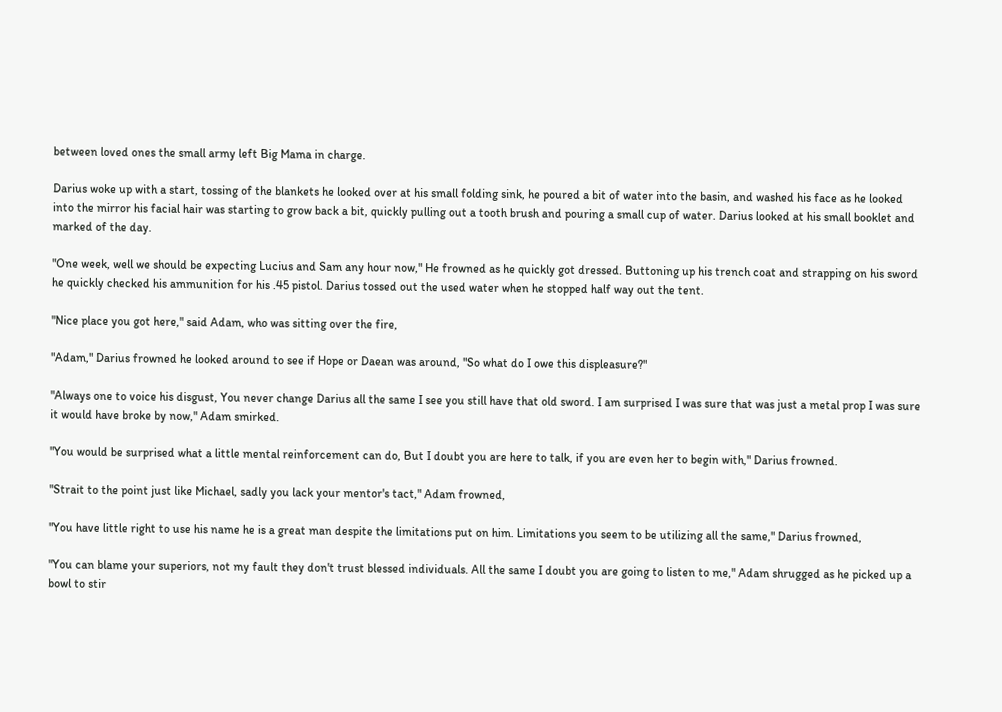between loved ones the small army left Big Mama in charge.

Darius woke up with a start, tossing of the blankets he looked over at his small folding sink, he poured a bit of water into the basin, and washed his face as he looked into the mirror his facial hair was starting to grow back a bit, quickly pulling out a tooth brush and pouring a small cup of water. Darius looked at his small booklet and marked of the day.

"One week, well we should be expecting Lucius and Sam any hour now," He frowned as he quickly got dressed. Buttoning up his trench coat and strapping on his sword he quickly checked his ammunition for his .45 pistol. Darius tossed out the used water when he stopped half way out the tent.

"Nice place you got here," said Adam, who was sitting over the fire,

"Adam," Darius frowned he looked around to see if Hope or Daean was around, "So what do I owe this displeasure?"

"Always one to voice his disgust, You never change Darius all the same I see you still have that old sword. I am surprised I was sure that was just a metal prop I was sure it would have broke by now," Adam smirked.

"You would be surprised what a little mental reinforcement can do, But I doubt you are here to talk, if you are even her to begin with," Darius frowned.

"Strait to the point just like Michael, sadly you lack your mentor's tact," Adam frowned,

"You have little right to use his name he is a great man despite the limitations put on him. Limitations you seem to be utilizing all the same," Darius frowned,

"You can blame your superiors, not my fault they don't trust blessed individuals. All the same I doubt you are going to listen to me," Adam shrugged as he picked up a bowl to stir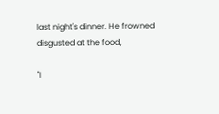last night's dinner. He frowned disgusted at the food,

"I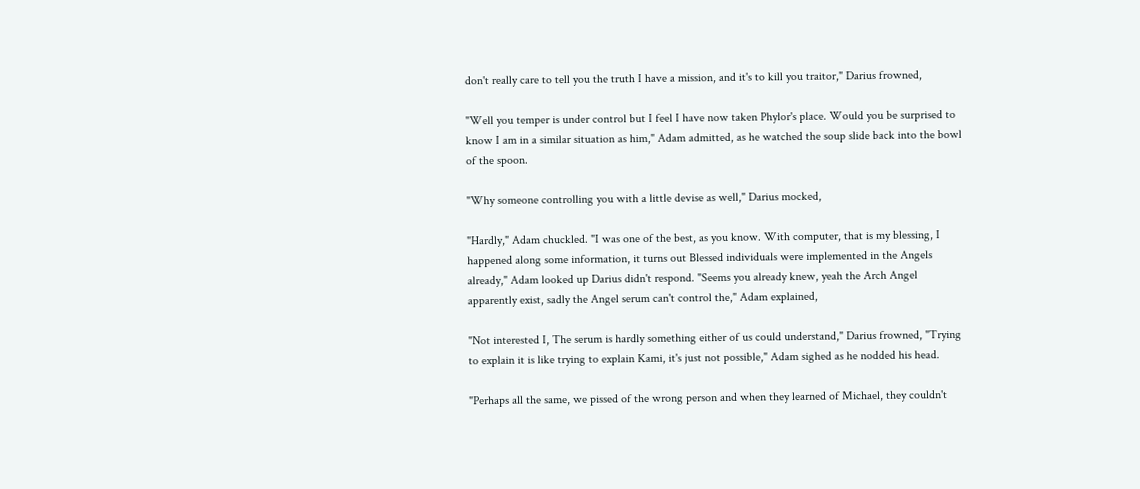don't really care to tell you the truth I have a mission, and it's to kill you traitor," Darius frowned,

"Well you temper is under control but I feel I have now taken Phylor's place. Would you be surprised to know I am in a similar situation as him," Adam admitted, as he watched the soup slide back into the bowl of the spoon.

"Why someone controlling you with a little devise as well," Darius mocked,

"Hardly," Adam chuckled. "I was one of the best, as you know. With computer, that is my blessing, I happened along some information, it turns out Blessed individuals were implemented in the Angels already," Adam looked up Darius didn't respond. "Seems you already knew, yeah the Arch Angel apparently exist, sadly the Angel serum can't control the," Adam explained,

"Not interested I, The serum is hardly something either of us could understand," Darius frowned, "Trying to explain it is like trying to explain Kami, it's just not possible," Adam sighed as he nodded his head.

"Perhaps all the same, we pissed of the wrong person and when they learned of Michael, they couldn't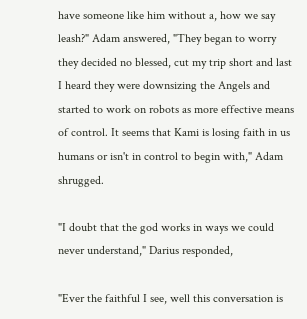have someone like him without a, how we say leash?" Adam answered, "They began to worry they decided no blessed, cut my trip short and last I heard they were downsizing the Angels and started to work on robots as more effective means of control. It seems that Kami is losing faith in us humans or isn't in control to begin with," Adam shrugged.

"I doubt that the god works in ways we could never understand," Darius responded,

"Ever the faithful I see, well this conversation is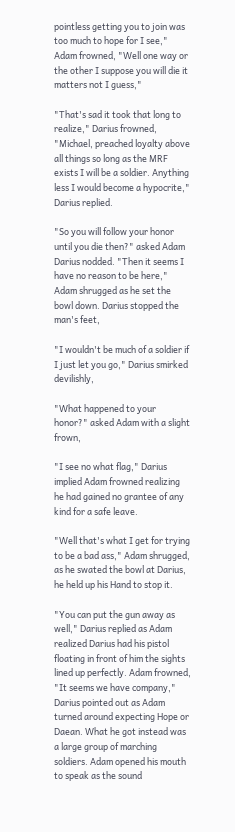pointless getting you to join was too much to hope for I see," Adam frowned, "Well one way or the other I suppose you will die it matters not I guess,"

"That's sad it took that long to realize," Darius frowned, "Michael, preached loyalty above all things so long as the MRF exists I will be a soldier. Anything less I would become a hypocrite," Darius replied.

"So you will follow your honor until you die then?" asked Adam Darius nodded. "Then it seems I have no reason to be here," Adam shrugged as he set the bowl down. Darius stopped the man's feet,

"I wouldn't be much of a soldier if I just let you go," Darius smirked devilishly,

"What happened to your honor?" asked Adam with a slight frown,

"I see no what flag," Darius implied Adam frowned realizing he had gained no grantee of any kind for a safe leave.

"Well that's what I get for trying to be a bad ass," Adam shrugged, as he swated the bowl at Darius, he held up his Hand to stop it.

"You can put the gun away as well," Darius replied as Adam realized Darius had his pistol floating in front of him the sights lined up perfectly. Adam frowned, "It seems we have company," Darius pointed out as Adam turned around expecting Hope or Daean. What he got instead was a large group of marching soldiers. Adam opened his mouth to speak as the sound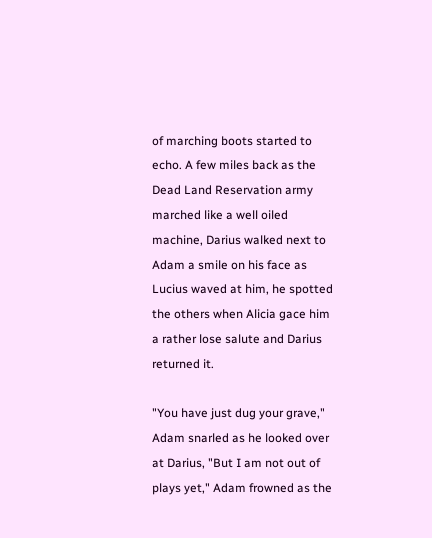of marching boots started to echo. A few miles back as the Dead Land Reservation army marched like a well oiled machine, Darius walked next to Adam a smile on his face as Lucius waved at him, he spotted the others when Alicia gace him a rather lose salute and Darius returned it.

"You have just dug your grave," Adam snarled as he looked over at Darius, "But I am not out of plays yet," Adam frowned as the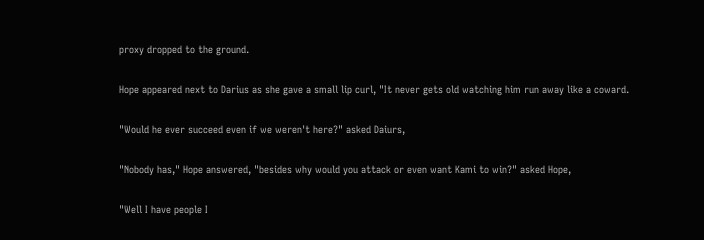proxy dropped to the ground.

Hope appeared next to Darius as she gave a small lip curl, "It never gets old watching him run away like a coward.

"Would he ever succeed even if we weren't here?" asked Daiurs,

"Nobody has," Hope answered, "besides why would you attack or even want Kami to win?" asked Hope,

"Well I have people I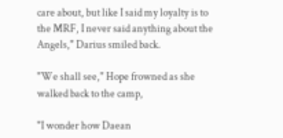care about, but like I said my loyalty is to the MRF, I never said anything about the Angels," Darius smiled back.

"We shall see," Hope frowned as she walked back to the camp,

"I wonder how Daean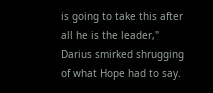is going to take this after all he is the leader," Darius smirked shrugging of what Hope had to say.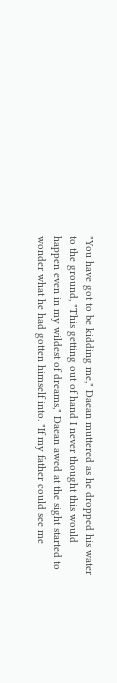"You have got to be kidding me," Daean muttered as he dropped his water to the ground, "This getting out of hand I never thought this would happen even in my wildest of dreams," Daean awed at the sight started to wonder what he had gotten himself into. "If my father could see me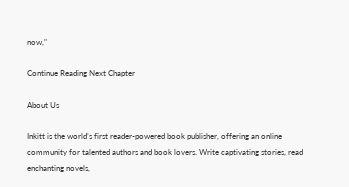now,"

Continue Reading Next Chapter

About Us

Inkitt is the world’s first reader-powered book publisher, offering an online community for talented authors and book lovers. Write captivating stories, read enchanting novels,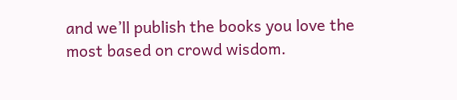and we’ll publish the books you love the most based on crowd wisdom.